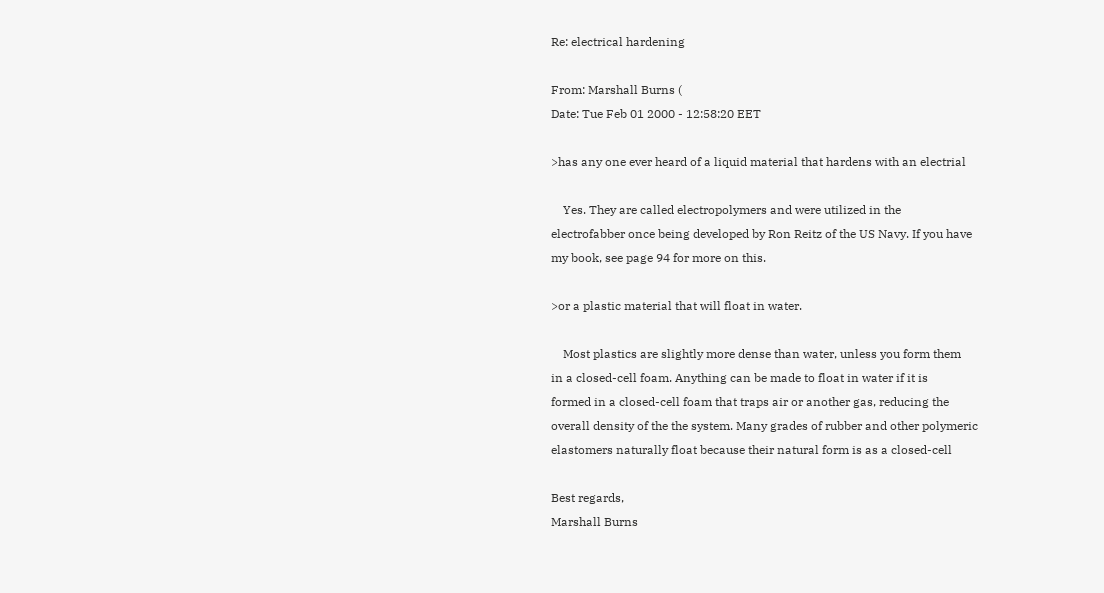Re: electrical hardening

From: Marshall Burns (
Date: Tue Feb 01 2000 - 12:58:20 EET

>has any one ever heard of a liquid material that hardens with an electrial

    Yes. They are called electropolymers and were utilized in the
electrofabber once being developed by Ron Reitz of the US Navy. If you have
my book, see page 94 for more on this.

>or a plastic material that will float in water.

    Most plastics are slightly more dense than water, unless you form them
in a closed-cell foam. Anything can be made to float in water if it is
formed in a closed-cell foam that traps air or another gas, reducing the
overall density of the the system. Many grades of rubber and other polymeric
elastomers naturally float because their natural form is as a closed-cell

Best regards,
Marshall Burns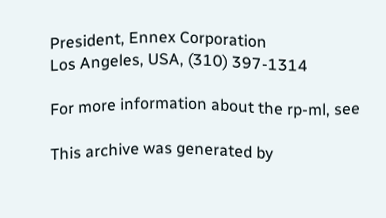President, Ennex Corporation
Los Angeles, USA, (310) 397-1314

For more information about the rp-ml, see

This archive was generated by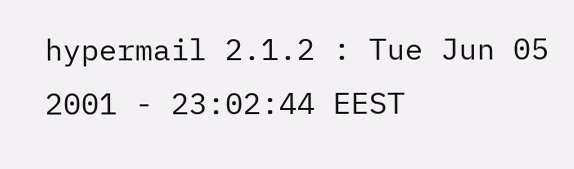hypermail 2.1.2 : Tue Jun 05 2001 - 23:02:44 EEST